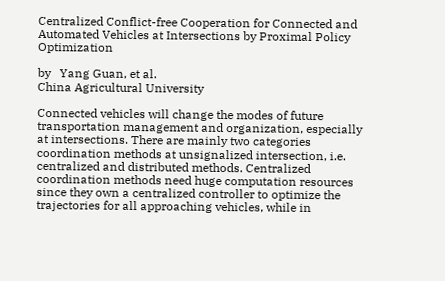Centralized Conflict-free Cooperation for Connected and Automated Vehicles at Intersections by Proximal Policy Optimization

by   Yang Guan, et al.
China Agricultural University

Connected vehicles will change the modes of future transportation management and organization, especially at intersections. There are mainly two categories coordination methods at unsignalized intersection, i.e. centralized and distributed methods. Centralized coordination methods need huge computation resources since they own a centralized controller to optimize the trajectories for all approaching vehicles, while in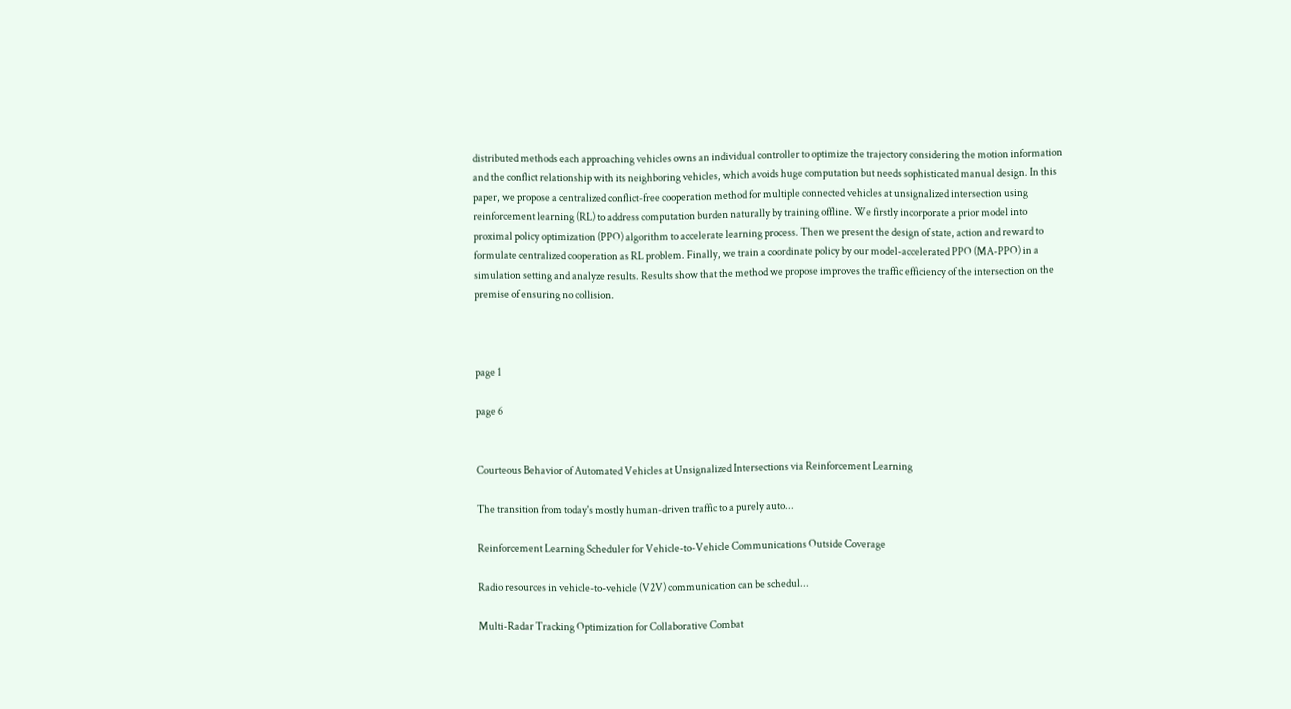distributed methods each approaching vehicles owns an individual controller to optimize the trajectory considering the motion information and the conflict relationship with its neighboring vehicles, which avoids huge computation but needs sophisticated manual design. In this paper, we propose a centralized conflict-free cooperation method for multiple connected vehicles at unsignalized intersection using reinforcement learning (RL) to address computation burden naturally by training offline. We firstly incorporate a prior model into proximal policy optimization (PPO) algorithm to accelerate learning process. Then we present the design of state, action and reward to formulate centralized cooperation as RL problem. Finally, we train a coordinate policy by our model-accelerated PPO (MA-PPO) in a simulation setting and analyze results. Results show that the method we propose improves the traffic efficiency of the intersection on the premise of ensuring no collision.



page 1

page 6


Courteous Behavior of Automated Vehicles at Unsignalized Intersections via Reinforcement Learning

The transition from today's mostly human-driven traffic to a purely auto...

Reinforcement Learning Scheduler for Vehicle-to-Vehicle Communications Outside Coverage

Radio resources in vehicle-to-vehicle (V2V) communication can be schedul...

Multi-Radar Tracking Optimization for Collaborative Combat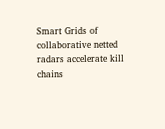Smart Grids of collaborative netted radars accelerate kill chains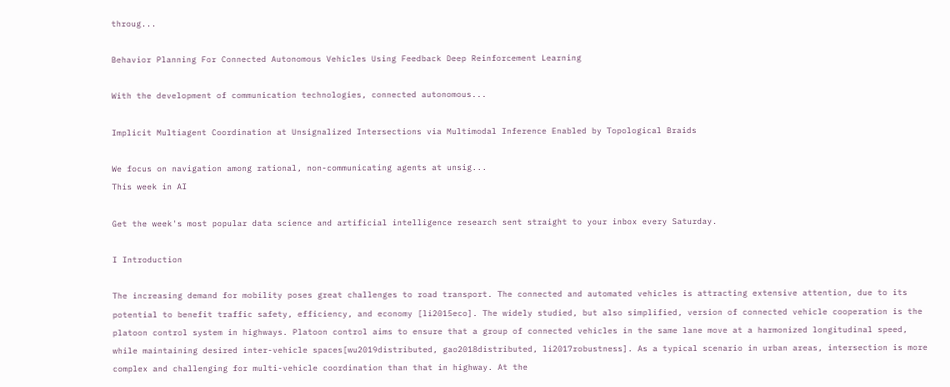throug...

Behavior Planning For Connected Autonomous Vehicles Using Feedback Deep Reinforcement Learning

With the development of communication technologies, connected autonomous...

Implicit Multiagent Coordination at Unsignalized Intersections via Multimodal Inference Enabled by Topological Braids

We focus on navigation among rational, non-communicating agents at unsig...
This week in AI

Get the week's most popular data science and artificial intelligence research sent straight to your inbox every Saturday.

I Introduction

The increasing demand for mobility poses great challenges to road transport. The connected and automated vehicles is attracting extensive attention, due to its potential to benefit traffic safety, efficiency, and economy [li2015eco]. The widely studied, but also simplified, version of connected vehicle cooperation is the platoon control system in highways. Platoon control aims to ensure that a group of connected vehicles in the same lane move at a harmonized longitudinal speed, while maintaining desired inter-vehicle spaces[wu2019distributed, gao2018distributed, li2017robustness]. As a typical scenario in urban areas, intersection is more complex and challenging for multi-vehicle coordination than that in highway. At the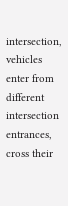intersection, vehicles enter from different intersection entrances, cross their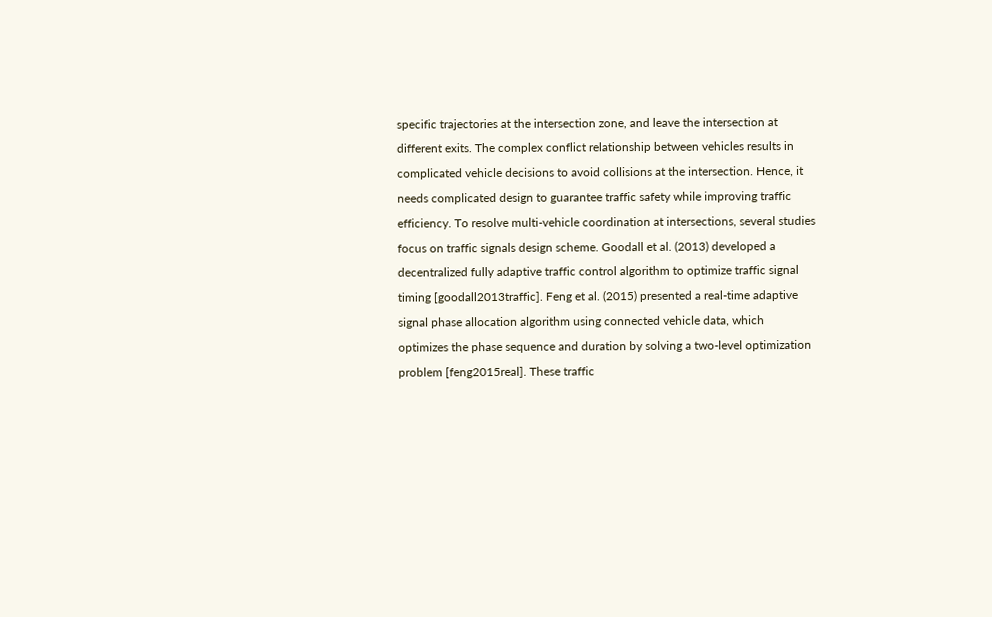specific trajectories at the intersection zone, and leave the intersection at different exits. The complex conflict relationship between vehicles results in complicated vehicle decisions to avoid collisions at the intersection. Hence, it needs complicated design to guarantee traffic safety while improving traffic efficiency. To resolve multi-vehicle coordination at intersections, several studies focus on traffic signals design scheme. Goodall et al. (2013) developed a decentralized fully adaptive traffic control algorithm to optimize traffic signal timing [goodall2013traffic]. Feng et al. (2015) presented a real-time adaptive signal phase allocation algorithm using connected vehicle data, which optimizes the phase sequence and duration by solving a two-level optimization problem [feng2015real]. These traffic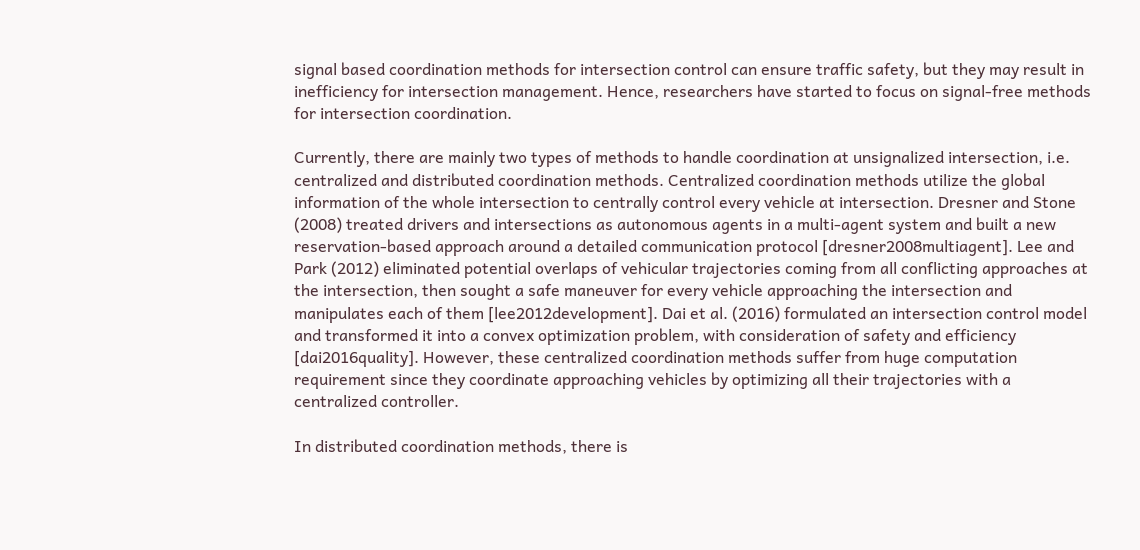signal based coordination methods for intersection control can ensure traffic safety, but they may result in inefficiency for intersection management. Hence, researchers have started to focus on signal-free methods for intersection coordination.

Currently, there are mainly two types of methods to handle coordination at unsignalized intersection, i.e. centralized and distributed coordination methods. Centralized coordination methods utilize the global information of the whole intersection to centrally control every vehicle at intersection. Dresner and Stone (2008) treated drivers and intersections as autonomous agents in a multi-agent system and built a new reservation-based approach around a detailed communication protocol [dresner2008multiagent]. Lee and Park (2012) eliminated potential overlaps of vehicular trajectories coming from all conflicting approaches at the intersection, then sought a safe maneuver for every vehicle approaching the intersection and manipulates each of them [lee2012development]. Dai et al. (2016) formulated an intersection control model and transformed it into a convex optimization problem, with consideration of safety and efficiency [dai2016quality]. However, these centralized coordination methods suffer from huge computation requirement since they coordinate approaching vehicles by optimizing all their trajectories with a centralized controller.

In distributed coordination methods, there is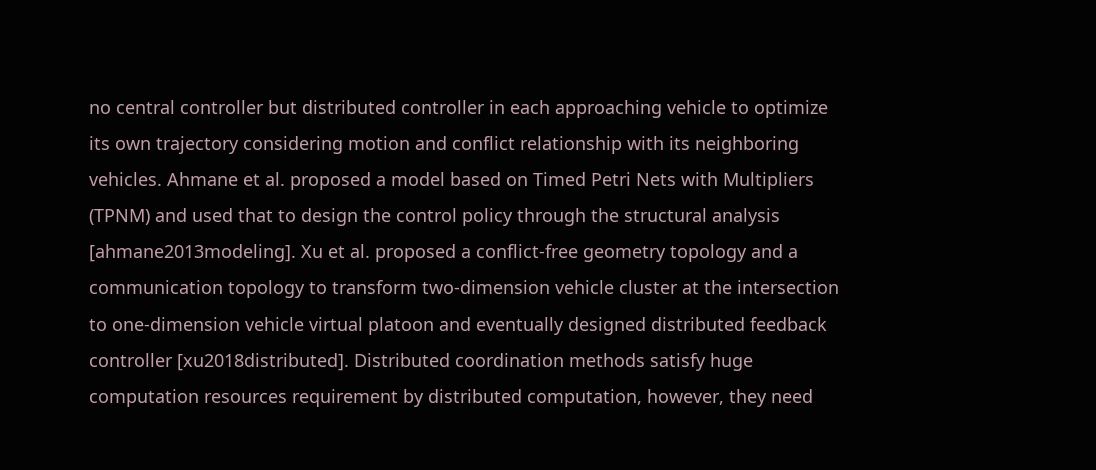no central controller but distributed controller in each approaching vehicle to optimize its own trajectory considering motion and conflict relationship with its neighboring vehicles. Ahmane et al. proposed a model based on Timed Petri Nets with Multipliers (TPNM) and used that to design the control policy through the structural analysis [ahmane2013modeling]. Xu et al. proposed a conflict-free geometry topology and a communication topology to transform two-dimension vehicle cluster at the intersection to one-dimension vehicle virtual platoon and eventually designed distributed feedback controller [xu2018distributed]. Distributed coordination methods satisfy huge computation resources requirement by distributed computation, however, they need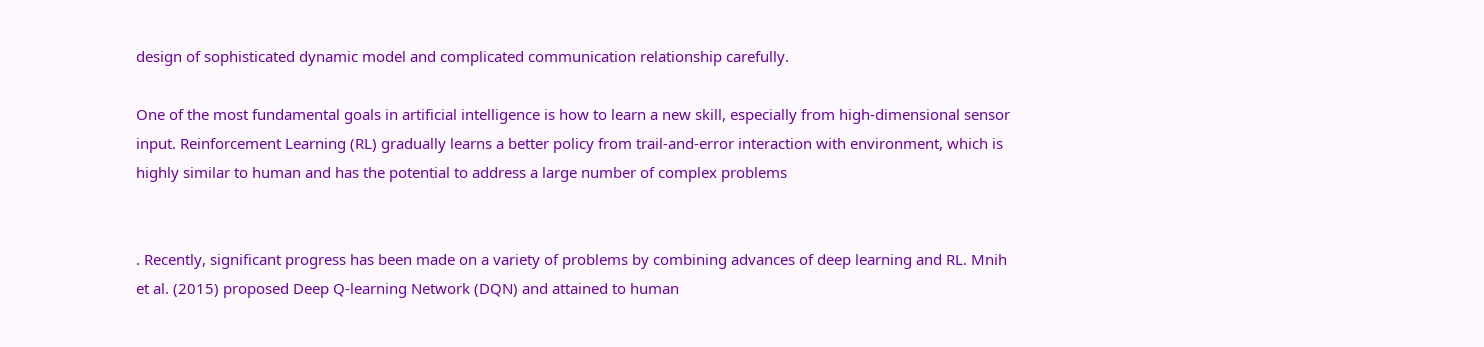design of sophisticated dynamic model and complicated communication relationship carefully.

One of the most fundamental goals in artificial intelligence is how to learn a new skill, especially from high-dimensional sensor input. Reinforcement Learning (RL) gradually learns a better policy from trail-and-error interaction with environment, which is highly similar to human and has the potential to address a large number of complex problems


. Recently, significant progress has been made on a variety of problems by combining advances of deep learning and RL. Mnih et al. (2015) proposed Deep Q-learning Network (DQN) and attained to human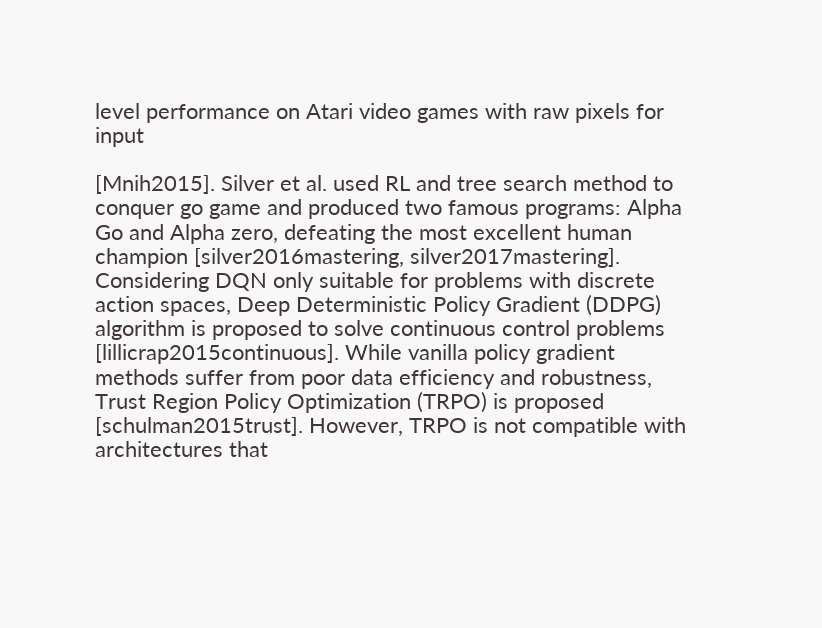level performance on Atari video games with raw pixels for input

[Mnih2015]. Silver et al. used RL and tree search method to conquer go game and produced two famous programs: Alpha Go and Alpha zero, defeating the most excellent human champion [silver2016mastering, silver2017mastering]. Considering DQN only suitable for problems with discrete action spaces, Deep Deterministic Policy Gradient (DDPG) algorithm is proposed to solve continuous control problems [lillicrap2015continuous]. While vanilla policy gradient methods suffer from poor data efficiency and robustness, Trust Region Policy Optimization (TRPO) is proposed [schulman2015trust]. However, TRPO is not compatible with architectures that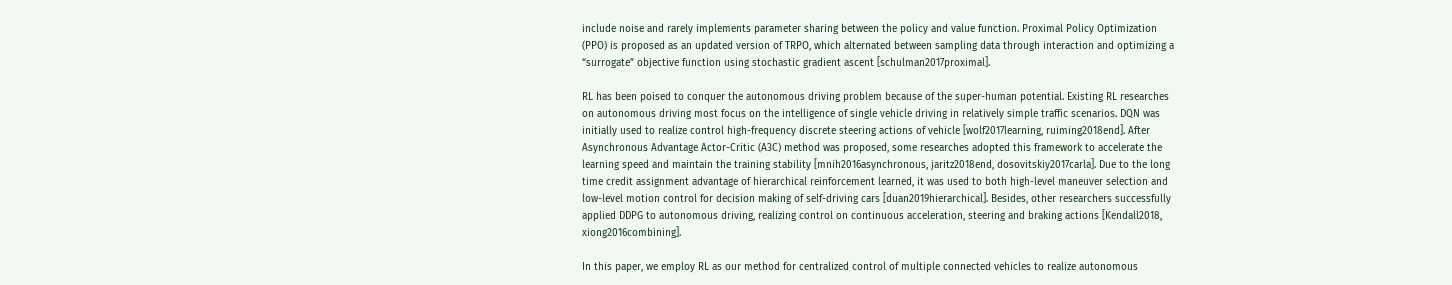include noise and rarely implements parameter sharing between the policy and value function. Proximal Policy Optimization (PPO) is proposed as an updated version of TRPO, which alternated between sampling data through interaction and optimizing a “surrogate” objective function using stochastic gradient ascent [schulman2017proximal].

RL has been poised to conquer the autonomous driving problem because of the super-human potential. Existing RL researches on autonomous driving most focus on the intelligence of single vehicle driving in relatively simple traffic scenarios. DQN was initially used to realize control high-frequency discrete steering actions of vehicle [wolf2017learning, ruiming2018end]. After Asynchronous Advantage Actor-Critic (A3C) method was proposed, some researches adopted this framework to accelerate the learning speed and maintain the training stability [mnih2016asynchronous, jaritz2018end, dosovitskiy2017carla]. Due to the long time credit assignment advantage of hierarchical reinforcement learned, it was used to both high-level maneuver selection and low-level motion control for decision making of self-driving cars [duan2019hierarchical]. Besides, other researchers successfully applied DDPG to autonomous driving, realizing control on continuous acceleration, steering and braking actions [Kendall2018, xiong2016combining].

In this paper, we employ RL as our method for centralized control of multiple connected vehicles to realize autonomous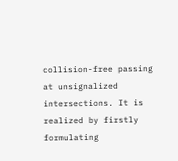collision-free passing at unsignalized intersections. It is realized by firstly formulating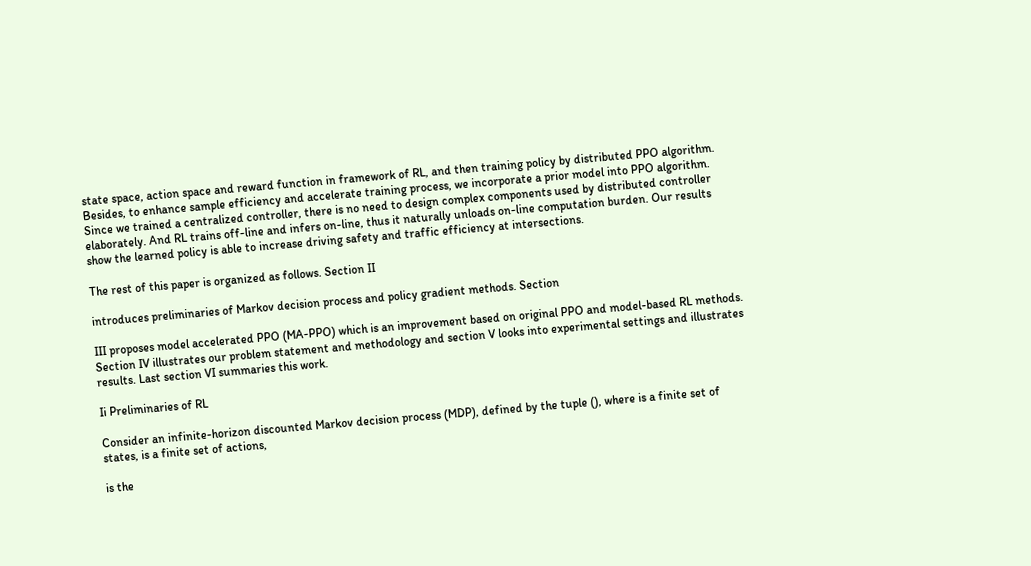state space, action space and reward function in framework of RL, and then training policy by distributed PPO algorithm. Besides, to enhance sample efficiency and accelerate training process, we incorporate a prior model into PPO algorithm. Since we trained a centralized controller, there is no need to design complex components used by distributed controller elaborately. And RL trains off-line and infers on-line, thus it naturally unloads on-line computation burden. Our results show the learned policy is able to increase driving safety and traffic efficiency at intersections.

The rest of this paper is organized as follows. Section II

introduces preliminaries of Markov decision process and policy gradient methods. Section

III proposes model accelerated PPO (MA-PPO) which is an improvement based on original PPO and model-based RL methods. Section IV illustrates our problem statement and methodology and section V looks into experimental settings and illustrates results. Last section VI summaries this work.

Ii Preliminaries of RL

Consider an infinite-horizon discounted Markov decision process (MDP), defined by the tuple (), where is a finite set of states, is a finite set of actions,

is the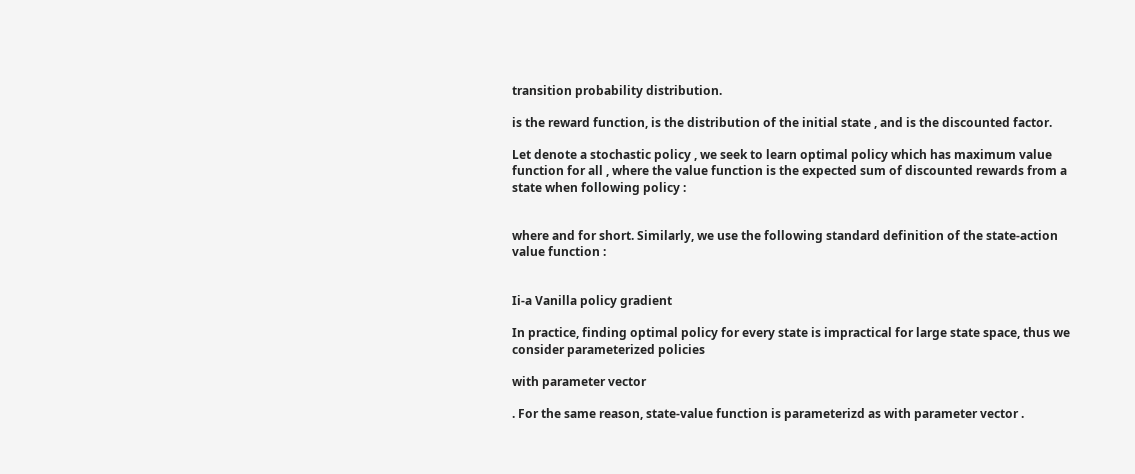transition probability distribution.

is the reward function, is the distribution of the initial state , and is the discounted factor.

Let denote a stochastic policy , we seek to learn optimal policy which has maximum value function for all , where the value function is the expected sum of discounted rewards from a state when following policy :


where and for short. Similarly, we use the following standard definition of the state-action value function :


Ii-a Vanilla policy gradient

In practice, finding optimal policy for every state is impractical for large state space, thus we consider parameterized policies

with parameter vector

. For the same reason, state-value function is parameterizd as with parameter vector .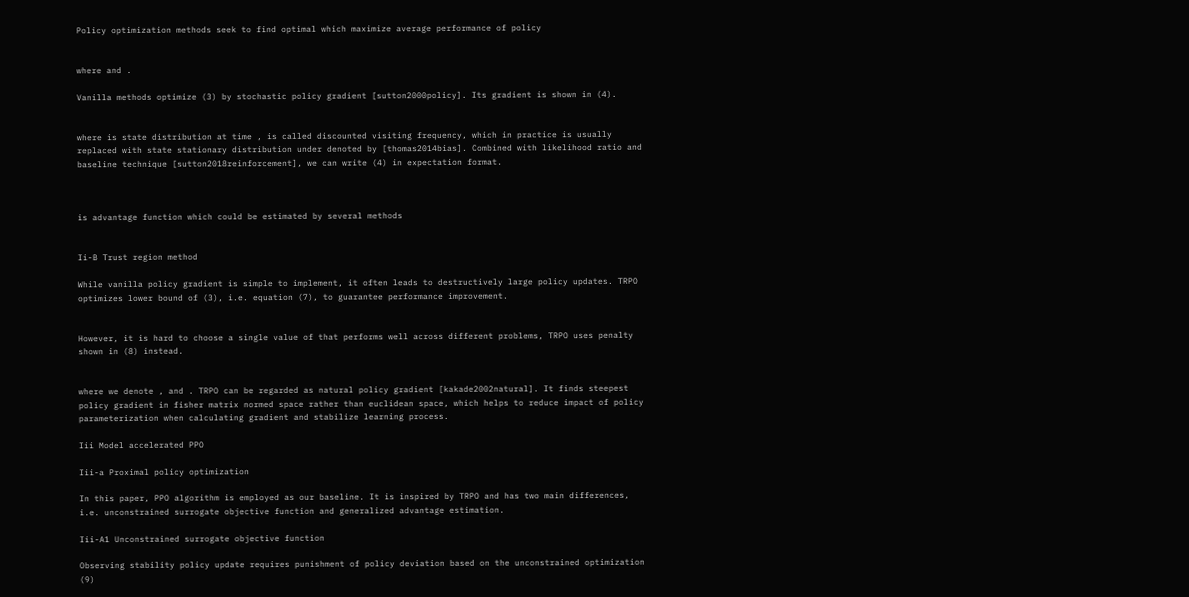Policy optimization methods seek to find optimal which maximize average performance of policy


where and .

Vanilla methods optimize (3) by stochastic policy gradient [sutton2000policy]. Its gradient is shown in (4).


where is state distribution at time , is called discounted visiting frequency, which in practice is usually replaced with state stationary distribution under denoted by [thomas2014bias]. Combined with likelihood ratio and baseline technique [sutton2018reinforcement], we can write (4) in expectation format.



is advantage function which could be estimated by several methods


Ii-B Trust region method

While vanilla policy gradient is simple to implement, it often leads to destructively large policy updates. TRPO optimizes lower bound of (3), i.e. equation (7), to guarantee performance improvement.


However, it is hard to choose a single value of that performs well across different problems, TRPO uses penalty shown in (8) instead.


where we denote , and . TRPO can be regarded as natural policy gradient [kakade2002natural]. It finds steepest policy gradient in fisher matrix normed space rather than euclidean space, which helps to reduce impact of policy parameterization when calculating gradient and stabilize learning process.

Iii Model accelerated PPO

Iii-a Proximal policy optimization

In this paper, PPO algorithm is employed as our baseline. It is inspired by TRPO and has two main differences, i.e. unconstrained surrogate objective function and generalized advantage estimation.

Iii-A1 Unconstrained surrogate objective function

Observing stability policy update requires punishment of policy deviation based on the unconstrained optimization (9)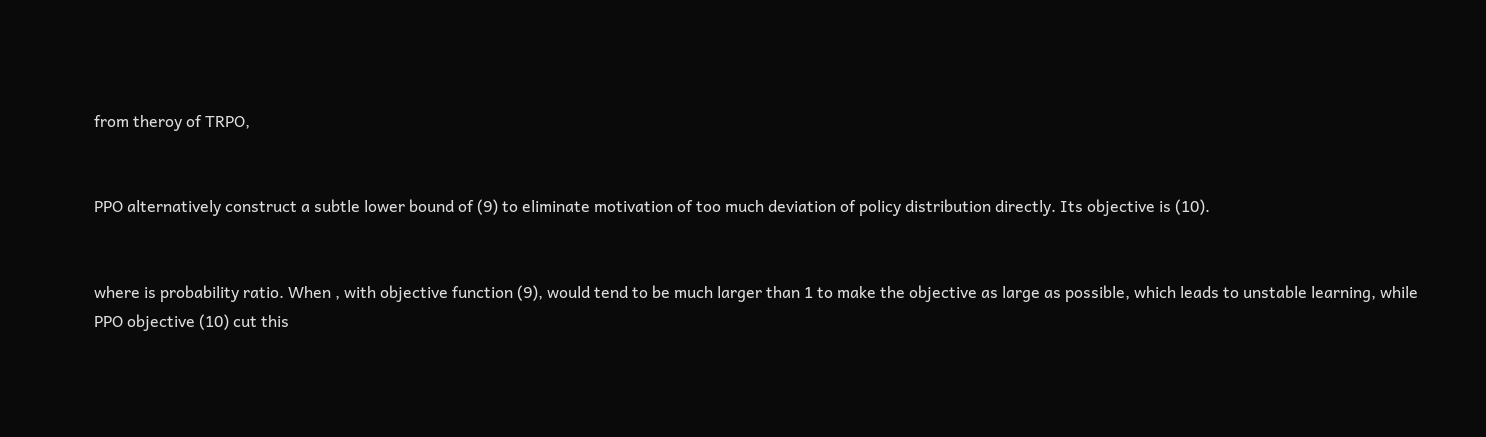from theroy of TRPO,


PPO alternatively construct a subtle lower bound of (9) to eliminate motivation of too much deviation of policy distribution directly. Its objective is (10).


where is probability ratio. When , with objective function (9), would tend to be much larger than 1 to make the objective as large as possible, which leads to unstable learning, while PPO objective (10) cut this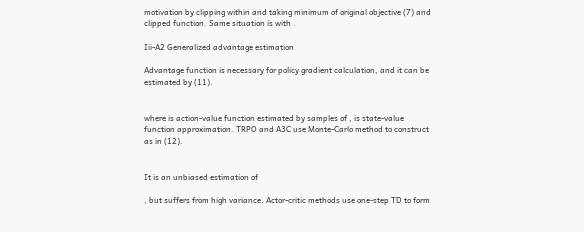motivation by clipping within and taking minimum of original objective (7) and clipped function. Same situation is with .

Iii-A2 Generalized advantage estimation

Advantage function is necessary for policy gradient calculation, and it can be estimated by (11).


where is action-value function estimated by samples of , is state-value function approximation. TRPO and A3C use Monte-Carlo method to construct as in (12).


It is an unbiased estimation of

, but suffers from high variance. Actor-critic methods use one-step TD to form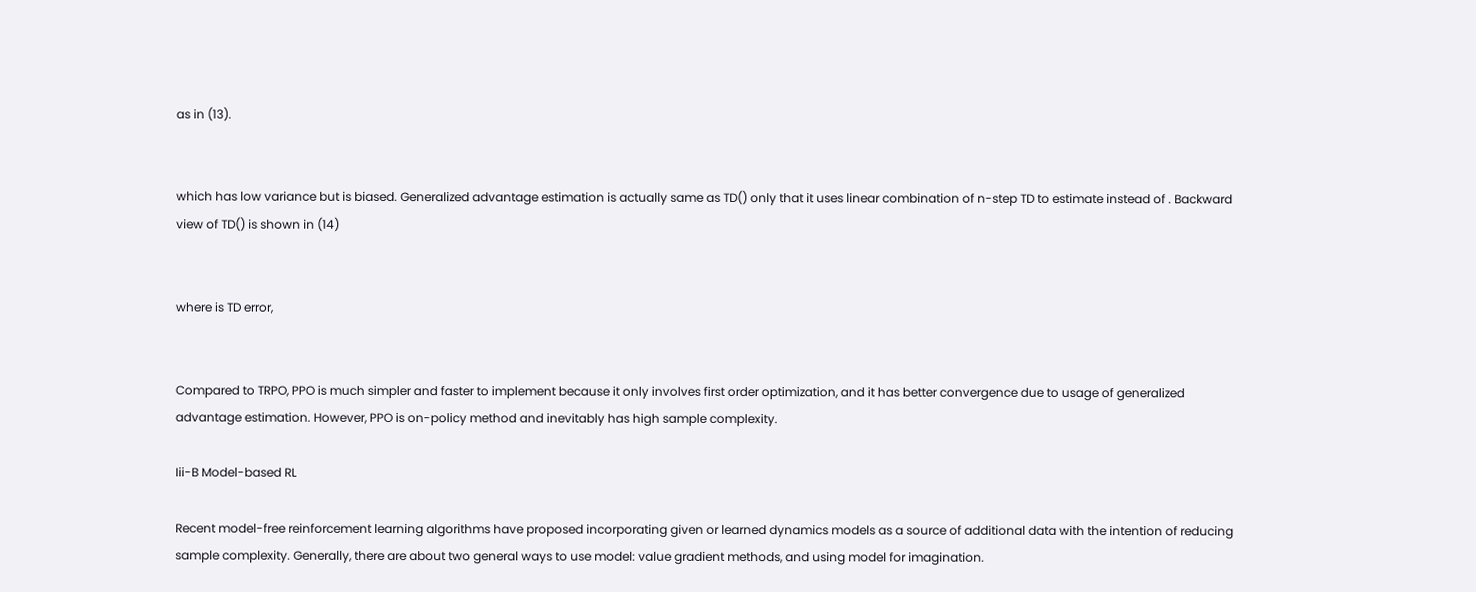as in (13).


which has low variance but is biased. Generalized advantage estimation is actually same as TD() only that it uses linear combination of n-step TD to estimate instead of . Backward view of TD() is shown in (14)


where is TD error,


Compared to TRPO, PPO is much simpler and faster to implement because it only involves first order optimization, and it has better convergence due to usage of generalized advantage estimation. However, PPO is on-policy method and inevitably has high sample complexity.

Iii-B Model-based RL

Recent model-free reinforcement learning algorithms have proposed incorporating given or learned dynamics models as a source of additional data with the intention of reducing sample complexity. Generally, there are about two general ways to use model: value gradient methods, and using model for imagination.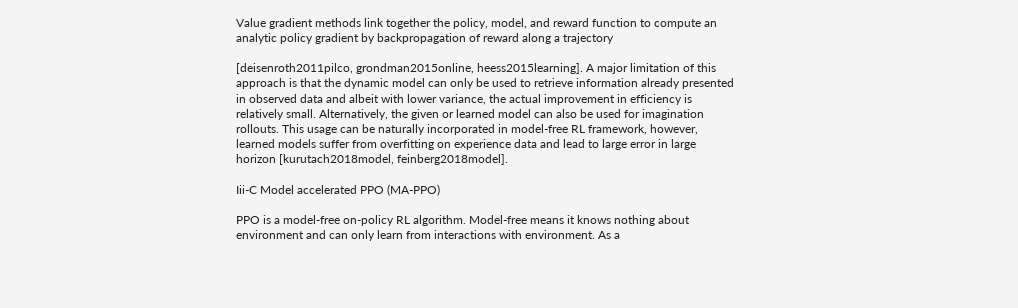Value gradient methods link together the policy, model, and reward function to compute an analytic policy gradient by backpropagation of reward along a trajectory

[deisenroth2011pilco, grondman2015online, heess2015learning]. A major limitation of this approach is that the dynamic model can only be used to retrieve information already presented in observed data and albeit with lower variance, the actual improvement in efficiency is relatively small. Alternatively, the given or learned model can also be used for imagination rollouts. This usage can be naturally incorporated in model-free RL framework, however, learned models suffer from overfitting on experience data and lead to large error in large horizon [kurutach2018model, feinberg2018model].

Iii-C Model accelerated PPO (MA-PPO)

PPO is a model-free on-policy RL algorithm. Model-free means it knows nothing about environment and can only learn from interactions with environment. As a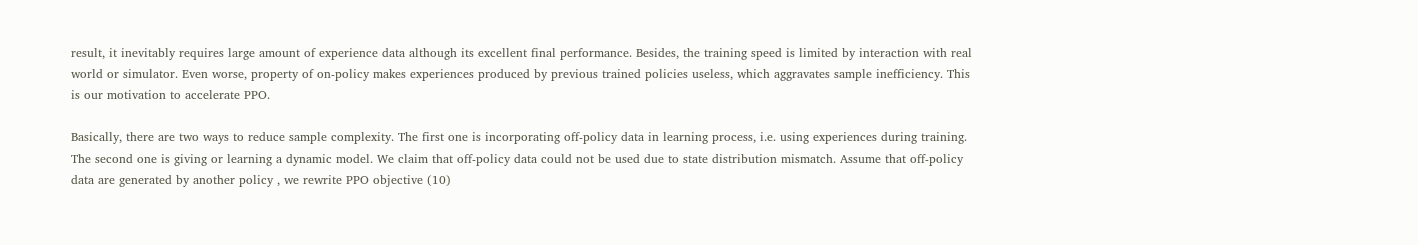result, it inevitably requires large amount of experience data although its excellent final performance. Besides, the training speed is limited by interaction with real world or simulator. Even worse, property of on-policy makes experiences produced by previous trained policies useless, which aggravates sample inefficiency. This is our motivation to accelerate PPO.

Basically, there are two ways to reduce sample complexity. The first one is incorporating off-policy data in learning process, i.e. using experiences during training. The second one is giving or learning a dynamic model. We claim that off-policy data could not be used due to state distribution mismatch. Assume that off-policy data are generated by another policy , we rewrite PPO objective (10)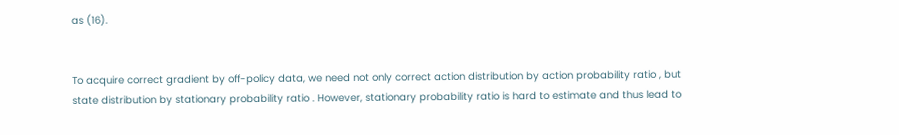as (16).


To acquire correct gradient by off-policy data, we need not only correct action distribution by action probability ratio , but state distribution by stationary probability ratio . However, stationary probability ratio is hard to estimate and thus lead to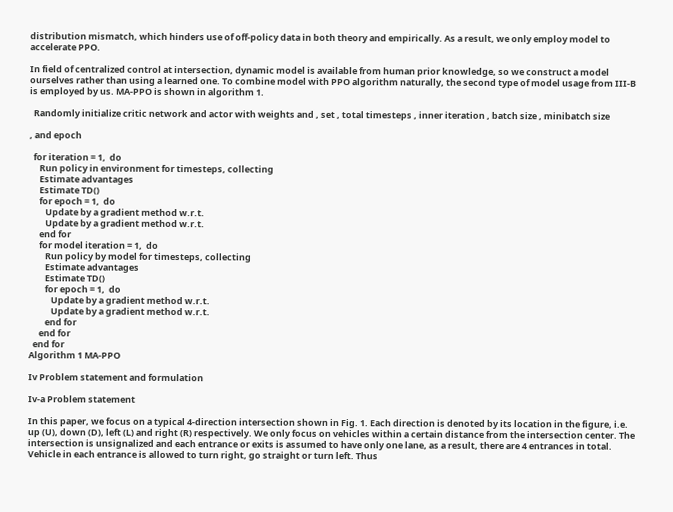distribution mismatch, which hinders use of off-policy data in both theory and empirically. As a result, we only employ model to accelerate PPO.

In field of centralized control at intersection, dynamic model is available from human prior knowledge, so we construct a model ourselves rather than using a learned one. To combine model with PPO algorithm naturally, the second type of model usage from III-B is employed by us. MA-PPO is shown in algorithm 1.

  Randomly initialize critic network and actor with weights and , set , total timesteps , inner iteration , batch size , minibatch size

, and epoch

  for iteration = 1,  do
     Run policy in environment for timesteps, collecting
     Estimate advantages
     Estimate TD()
     for epoch = 1,  do
        Update by a gradient method w.r.t.
        Update by a gradient method w.r.t.
     end for
     for model iteration = 1,  do
        Run policy by model for timesteps, collecting
        Estimate advantages
        Estimate TD()
        for epoch = 1,  do
           Update by a gradient method w.r.t.
           Update by a gradient method w.r.t.
        end for
     end for
  end for
Algorithm 1 MA-PPO

Iv Problem statement and formulation

Iv-a Problem statement

In this paper, we focus on a typical 4-direction intersection shown in Fig. 1. Each direction is denoted by its location in the figure, i.e. up (U), down (D), left (L) and right (R) respectively. We only focus on vehicles within a certain distance from the intersection center. The intersection is unsignalized and each entrance or exits is assumed to have only one lane, as a result, there are 4 entrances in total. Vehicle in each entrance is allowed to turn right, go straight or turn left. Thus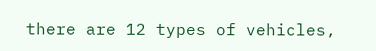there are 12 types of vehicles,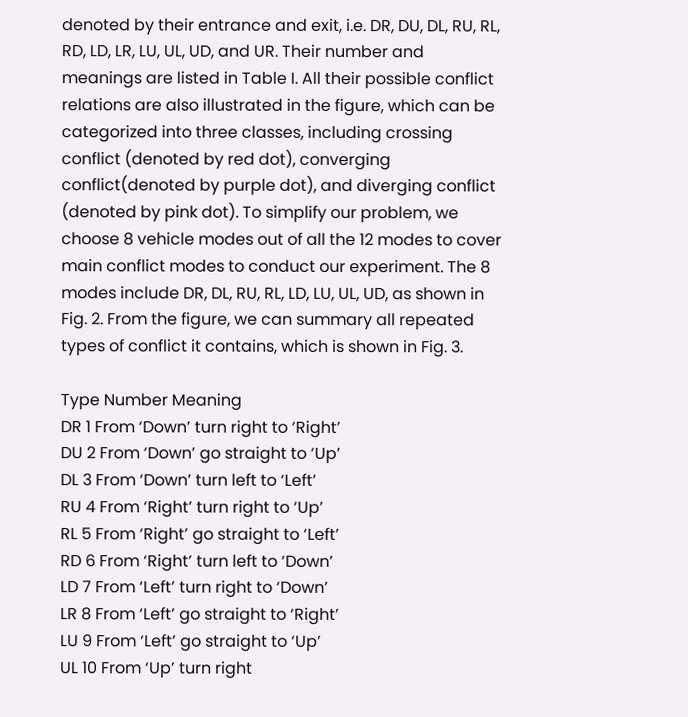denoted by their entrance and exit, i.e. DR, DU, DL, RU, RL, RD, LD, LR, LU, UL, UD, and UR. Their number and meanings are listed in Table I. All their possible conflict relations are also illustrated in the figure, which can be categorized into three classes, including crossing conflict (denoted by red dot), converging conflict(denoted by purple dot), and diverging conflict (denoted by pink dot). To simplify our problem, we choose 8 vehicle modes out of all the 12 modes to cover main conflict modes to conduct our experiment. The 8 modes include DR, DL, RU, RL, LD, LU, UL, UD, as shown in Fig. 2. From the figure, we can summary all repeated types of conflict it contains, which is shown in Fig. 3.

Type Number Meaning
DR 1 From ‘Down’ turn right to ‘Right’
DU 2 From ‘Down’ go straight to ‘Up’
DL 3 From ‘Down’ turn left to ‘Left’
RU 4 From ‘Right’ turn right to ‘Up’
RL 5 From ‘Right’ go straight to ‘Left’
RD 6 From ‘Right’ turn left to ‘Down’
LD 7 From ‘Left’ turn right to ‘Down’
LR 8 From ‘Left’ go straight to ‘Right’
LU 9 From ‘Left’ go straight to ‘Up’
UL 10 From ‘Up’ turn right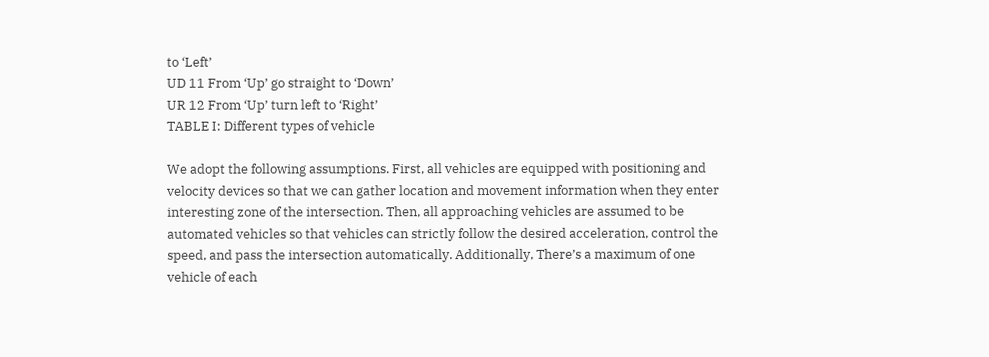to ‘Left’
UD 11 From ‘Up’ go straight to ‘Down’
UR 12 From ‘Up’ turn left to ‘Right’
TABLE I: Different types of vehicle

We adopt the following assumptions. First, all vehicles are equipped with positioning and velocity devices so that we can gather location and movement information when they enter interesting zone of the intersection. Then, all approaching vehicles are assumed to be automated vehicles so that vehicles can strictly follow the desired acceleration, control the speed, and pass the intersection automatically. Additionally, There’s a maximum of one vehicle of each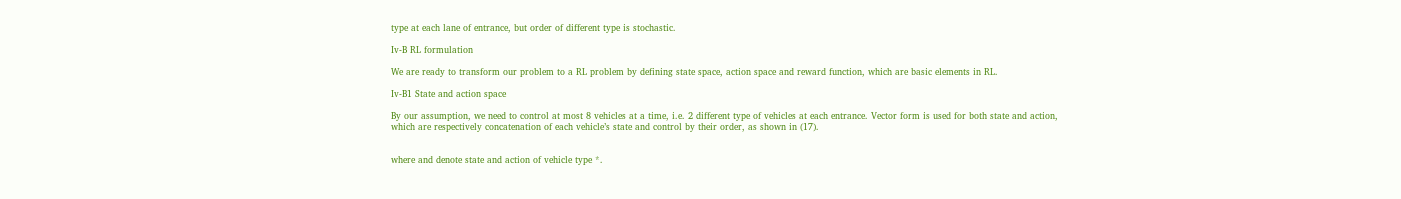type at each lane of entrance, but order of different type is stochastic.

Iv-B RL formulation

We are ready to transform our problem to a RL problem by defining state space, action space and reward function, which are basic elements in RL.

Iv-B1 State and action space

By our assumption, we need to control at most 8 vehicles at a time, i.e. 2 different type of vehicles at each entrance. Vector form is used for both state and action, which are respectively concatenation of each vehicle’s state and control by their order, as shown in (17).


where and denote state and action of vehicle type *.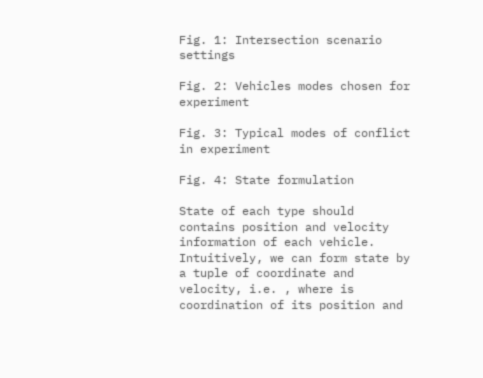Fig. 1: Intersection scenario settings

Fig. 2: Vehicles modes chosen for experiment

Fig. 3: Typical modes of conflict in experiment

Fig. 4: State formulation

State of each type should contains position and velocity information of each vehicle. Intuitively, we can form state by a tuple of coordinate and velocity, i.e. , where is coordination of its position and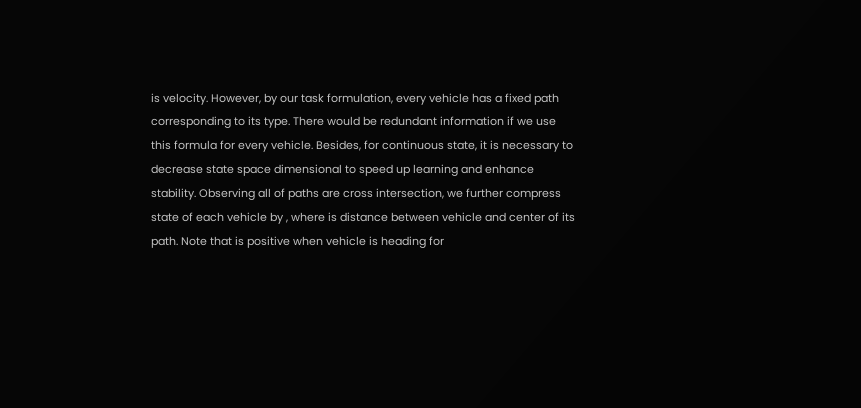is velocity. However, by our task formulation, every vehicle has a fixed path corresponding to its type. There would be redundant information if we use this formula for every vehicle. Besides, for continuous state, it is necessary to decrease state space dimensional to speed up learning and enhance stability. Observing all of paths are cross intersection, we further compress state of each vehicle by , where is distance between vehicle and center of its path. Note that is positive when vehicle is heading for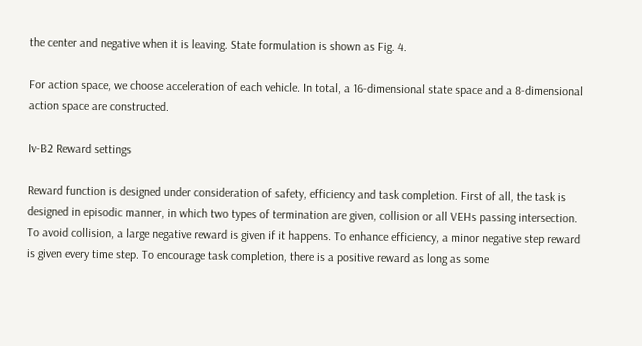the center and negative when it is leaving. State formulation is shown as Fig. 4.

For action space, we choose acceleration of each vehicle. In total, a 16-dimensional state space and a 8-dimensional action space are constructed.

Iv-B2 Reward settings

Reward function is designed under consideration of safety, efficiency and task completion. First of all, the task is designed in episodic manner, in which two types of termination are given, collision or all VEHs passing intersection. To avoid collision, a large negative reward is given if it happens. To enhance efficiency, a minor negative step reward is given every time step. To encourage task completion, there is a positive reward as long as some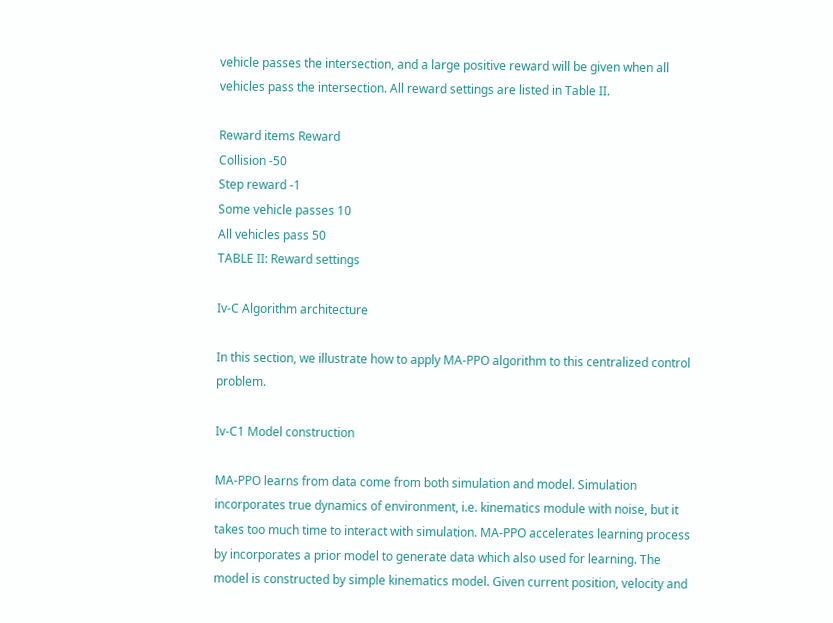vehicle passes the intersection, and a large positive reward will be given when all vehicles pass the intersection. All reward settings are listed in Table II.

Reward items Reward
Collision -50
Step reward -1
Some vehicle passes 10
All vehicles pass 50
TABLE II: Reward settings

Iv-C Algorithm architecture

In this section, we illustrate how to apply MA-PPO algorithm to this centralized control problem.

Iv-C1 Model construction

MA-PPO learns from data come from both simulation and model. Simulation incorporates true dynamics of environment, i.e. kinematics module with noise, but it takes too much time to interact with simulation. MA-PPO accelerates learning process by incorporates a prior model to generate data which also used for learning. The model is constructed by simple kinematics model. Given current position, velocity and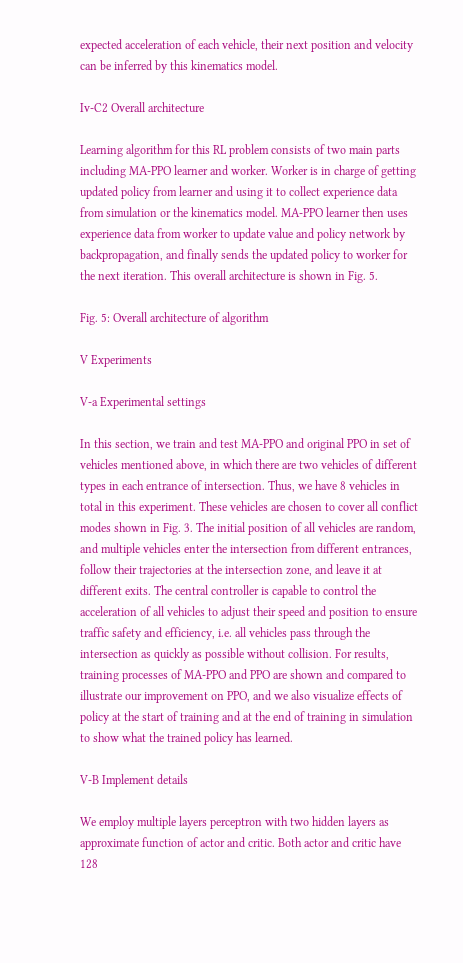expected acceleration of each vehicle, their next position and velocity can be inferred by this kinematics model.

Iv-C2 Overall architecture

Learning algorithm for this RL problem consists of two main parts including MA-PPO learner and worker. Worker is in charge of getting updated policy from learner and using it to collect experience data from simulation or the kinematics model. MA-PPO learner then uses experience data from worker to update value and policy network by backpropagation, and finally sends the updated policy to worker for the next iteration. This overall architecture is shown in Fig. 5.

Fig. 5: Overall architecture of algorithm

V Experiments

V-a Experimental settings

In this section, we train and test MA-PPO and original PPO in set of vehicles mentioned above, in which there are two vehicles of different types in each entrance of intersection. Thus, we have 8 vehicles in total in this experiment. These vehicles are chosen to cover all conflict modes shown in Fig. 3. The initial position of all vehicles are random, and multiple vehicles enter the intersection from different entrances, follow their trajectories at the intersection zone, and leave it at different exits. The central controller is capable to control the acceleration of all vehicles to adjust their speed and position to ensure traffic safety and efficiency, i.e. all vehicles pass through the intersection as quickly as possible without collision. For results, training processes of MA-PPO and PPO are shown and compared to illustrate our improvement on PPO, and we also visualize effects of policy at the start of training and at the end of training in simulation to show what the trained policy has learned.

V-B Implement details

We employ multiple layers perceptron with two hidden layers as approximate function of actor and critic. Both actor and critic have 128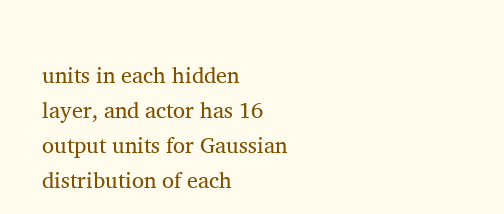units in each hidden layer, and actor has 16 output units for Gaussian distribution of each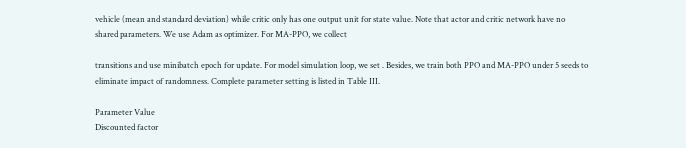vehicle (mean and standard deviation) while critic only has one output unit for state value. Note that actor and critic network have no shared parameters. We use Adam as optimizer. For MA-PPO, we collect

transitions and use minibatch epoch for update. For model simulation loop, we set . Besides, we train both PPO and MA-PPO under 5 seeds to eliminate impact of randomness. Complete parameter setting is listed in Table III.

Parameter Value
Discounted factor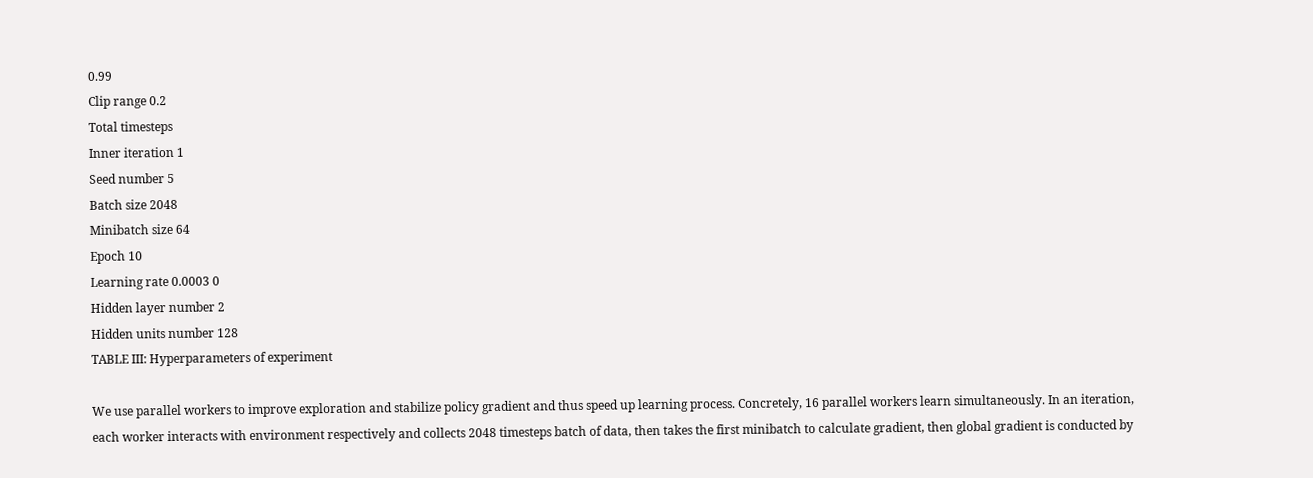0.99
Clip range 0.2
Total timesteps
Inner iteration 1
Seed number 5
Batch size 2048
Minibatch size 64
Epoch 10
Learning rate 0.0003 0
Hidden layer number 2
Hidden units number 128
TABLE III: Hyperparameters of experiment

We use parallel workers to improve exploration and stabilize policy gradient and thus speed up learning process. Concretely, 16 parallel workers learn simultaneously. In an iteration, each worker interacts with environment respectively and collects 2048 timesteps batch of data, then takes the first minibatch to calculate gradient, then global gradient is conducted by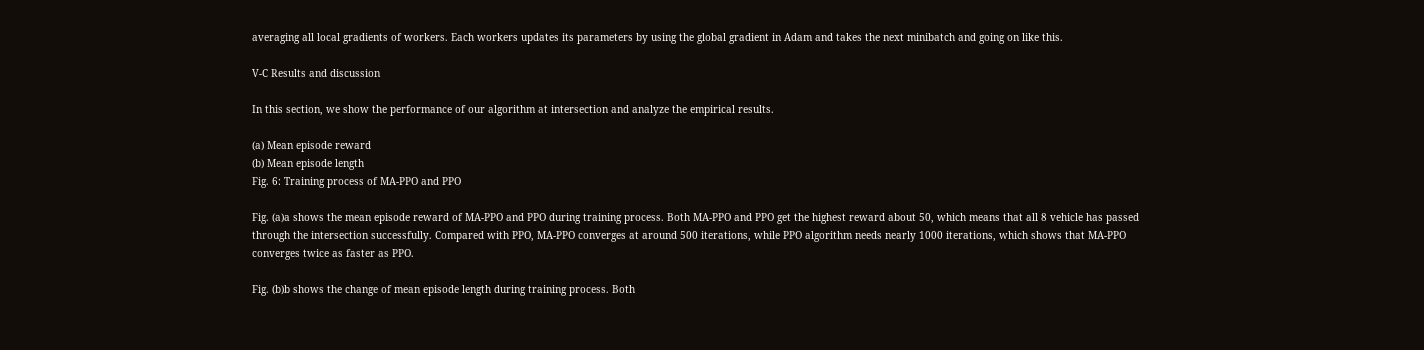averaging all local gradients of workers. Each workers updates its parameters by using the global gradient in Adam and takes the next minibatch and going on like this.

V-C Results and discussion

In this section, we show the performance of our algorithm at intersection and analyze the empirical results.

(a) Mean episode reward
(b) Mean episode length
Fig. 6: Training process of MA-PPO and PPO

Fig. (a)a shows the mean episode reward of MA-PPO and PPO during training process. Both MA-PPO and PPO get the highest reward about 50, which means that all 8 vehicle has passed through the intersection successfully. Compared with PPO, MA-PPO converges at around 500 iterations, while PPO algorithm needs nearly 1000 iterations, which shows that MA-PPO converges twice as faster as PPO.

Fig. (b)b shows the change of mean episode length during training process. Both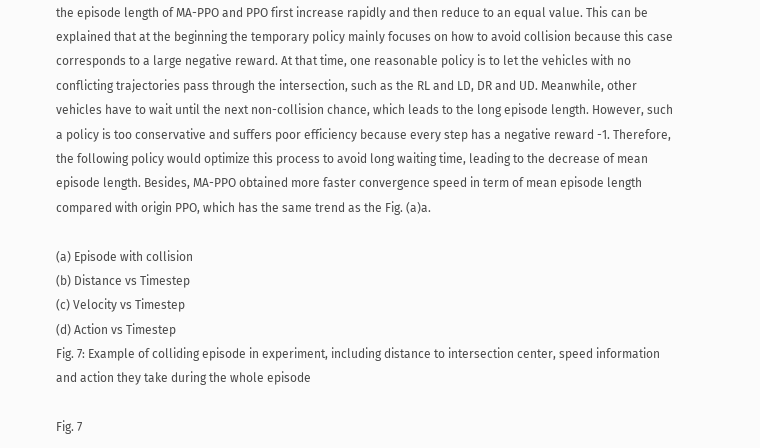the episode length of MA-PPO and PPO first increase rapidly and then reduce to an equal value. This can be explained that at the beginning the temporary policy mainly focuses on how to avoid collision because this case corresponds to a large negative reward. At that time, one reasonable policy is to let the vehicles with no conflicting trajectories pass through the intersection, such as the RL and LD, DR and UD. Meanwhile, other vehicles have to wait until the next non-collision chance, which leads to the long episode length. However, such a policy is too conservative and suffers poor efficiency because every step has a negative reward -1. Therefore, the following policy would optimize this process to avoid long waiting time, leading to the decrease of mean episode length. Besides, MA-PPO obtained more faster convergence speed in term of mean episode length compared with origin PPO, which has the same trend as the Fig. (a)a.

(a) Episode with collision
(b) Distance vs Timestep
(c) Velocity vs Timestep
(d) Action vs Timestep
Fig. 7: Example of colliding episode in experiment, including distance to intersection center, speed information and action they take during the whole episode

Fig. 7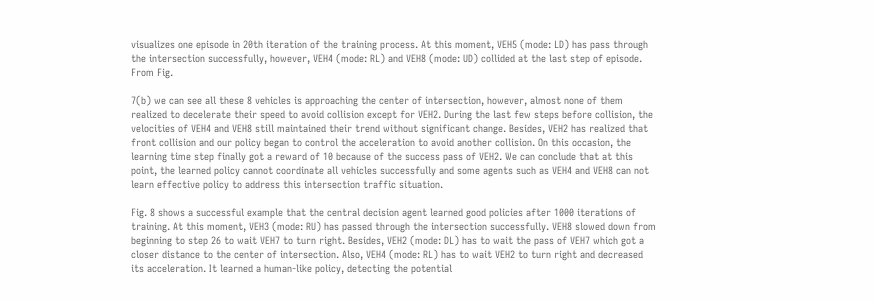visualizes one episode in 20th iteration of the training process. At this moment, VEH5 (mode: LD) has pass through the intersection successfully, however, VEH4 (mode: RL) and VEH8 (mode: UD) collided at the last step of episode. From Fig.

7(b) we can see all these 8 vehicles is approaching the center of intersection, however, almost none of them realized to decelerate their speed to avoid collision except for VEH2. During the last few steps before collision, the velocities of VEH4 and VEH8 still maintained their trend without significant change. Besides, VEH2 has realized that front collision and our policy began to control the acceleration to avoid another collision. On this occasion, the learning time step finally got a reward of 10 because of the success pass of VEH2. We can conclude that at this point, the learned policy cannot coordinate all vehicles successfully and some agents such as VEH4 and VEH8 can not learn effective policy to address this intersection traffic situation.

Fig. 8 shows a successful example that the central decision agent learned good policies after 1000 iterations of training. At this moment, VEH3 (mode: RU) has passed through the intersection successfully. VEH8 slowed down from beginning to step 26 to wait VEH7 to turn right. Besides, VEH2 (mode: DL) has to wait the pass of VEH7 which got a closer distance to the center of intersection. Also, VEH4 (mode: RL) has to wait VEH2 to turn right and decreased its acceleration. It learned a human-like policy, detecting the potential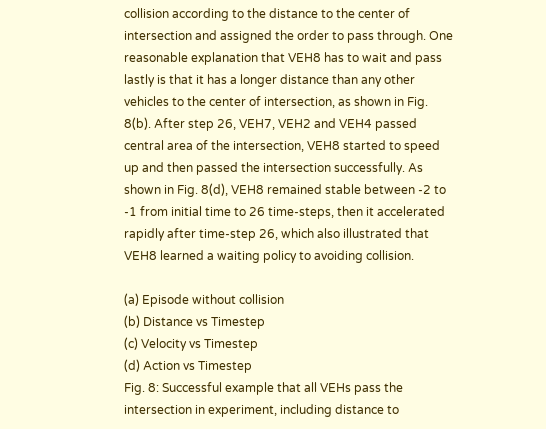collision according to the distance to the center of intersection and assigned the order to pass through. One reasonable explanation that VEH8 has to wait and pass lastly is that it has a longer distance than any other vehicles to the center of intersection, as shown in Fig. 8(b). After step 26, VEH7, VEH2 and VEH4 passed central area of the intersection, VEH8 started to speed up and then passed the intersection successfully. As shown in Fig. 8(d), VEH8 remained stable between -2 to -1 from initial time to 26 time-steps, then it accelerated rapidly after time-step 26, which also illustrated that VEH8 learned a waiting policy to avoiding collision.

(a) Episode without collision
(b) Distance vs Timestep
(c) Velocity vs Timestep
(d) Action vs Timestep
Fig. 8: Successful example that all VEHs pass the intersection in experiment, including distance to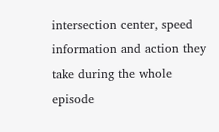intersection center, speed information and action they take during the whole episode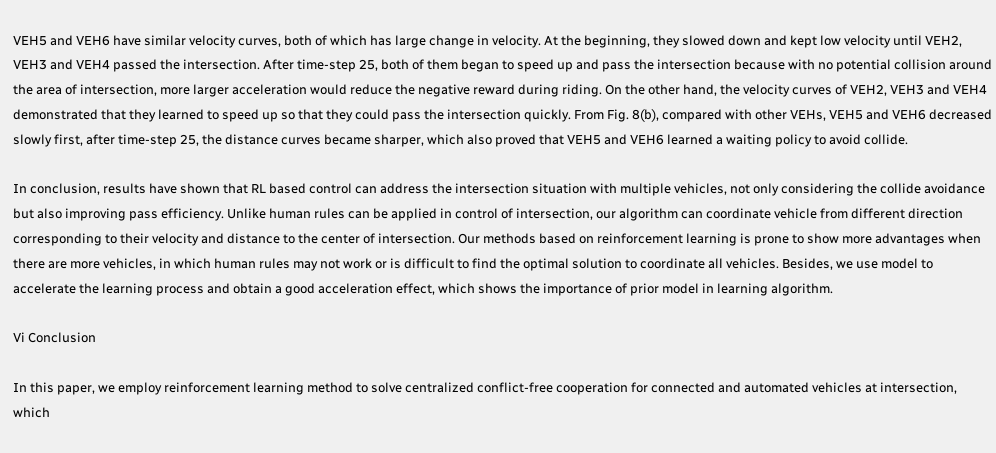VEH5 and VEH6 have similar velocity curves, both of which has large change in velocity. At the beginning, they slowed down and kept low velocity until VEH2, VEH3 and VEH4 passed the intersection. After time-step 25, both of them began to speed up and pass the intersection because with no potential collision around the area of intersection, more larger acceleration would reduce the negative reward during riding. On the other hand, the velocity curves of VEH2, VEH3 and VEH4 demonstrated that they learned to speed up so that they could pass the intersection quickly. From Fig. 8(b), compared with other VEHs, VEH5 and VEH6 decreased slowly first, after time-step 25, the distance curves became sharper, which also proved that VEH5 and VEH6 learned a waiting policy to avoid collide.

In conclusion, results have shown that RL based control can address the intersection situation with multiple vehicles, not only considering the collide avoidance but also improving pass efficiency. Unlike human rules can be applied in control of intersection, our algorithm can coordinate vehicle from different direction corresponding to their velocity and distance to the center of intersection. Our methods based on reinforcement learning is prone to show more advantages when there are more vehicles, in which human rules may not work or is difficult to find the optimal solution to coordinate all vehicles. Besides, we use model to accelerate the learning process and obtain a good acceleration effect, which shows the importance of prior model in learning algorithm.

Vi Conclusion

In this paper, we employ reinforcement learning method to solve centralized conflict-free cooperation for connected and automated vehicles at intersection, which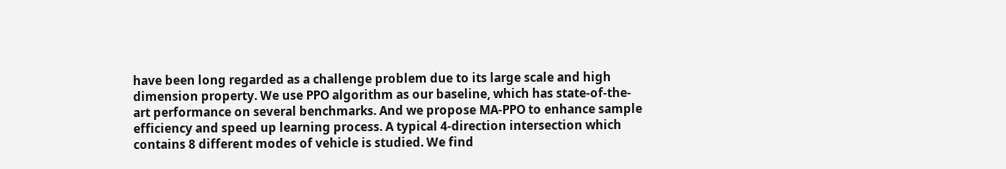have been long regarded as a challenge problem due to its large scale and high dimension property. We use PPO algorithm as our baseline, which has state-of-the-art performance on several benchmarks. And we propose MA-PPO to enhance sample efficiency and speed up learning process. A typical 4-direction intersection which contains 8 different modes of vehicle is studied. We find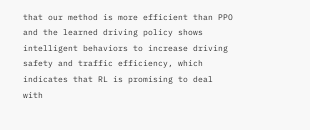that our method is more efficient than PPO and the learned driving policy shows intelligent behaviors to increase driving safety and traffic efficiency, which indicates that RL is promising to deal with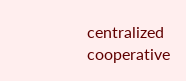centralized cooperative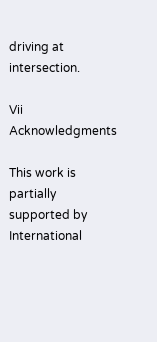driving at intersection.

Vii Acknowledgments

This work is partially supported by International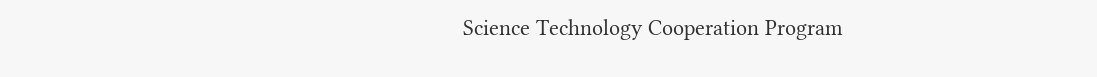Science Technology Cooperation Program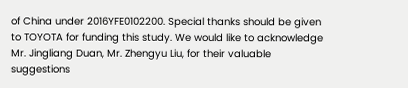of China under 2016YFE0102200. Special thanks should be given to TOYOTA for funding this study. We would like to acknowledge Mr. Jingliang Duan, Mr. Zhengyu Liu, for their valuable suggestions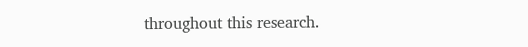throughout this research.